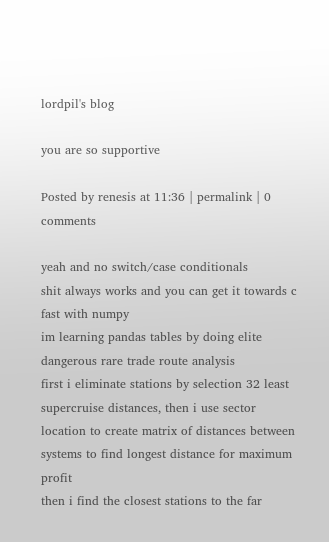lordpil's blog

you are so supportive

Posted by renesis at 11:36 | permalink | 0 comments

yeah and no switch/case conditionals
shit always works and you can get it towards c fast with numpy
im learning pandas tables by doing elite dangerous rare trade route analysis
first i eliminate stations by selection 32 least supercruise distances, then i use sector location to create matrix of distances between systems to find longest distance for maximum profit
then i find the closest stations to the far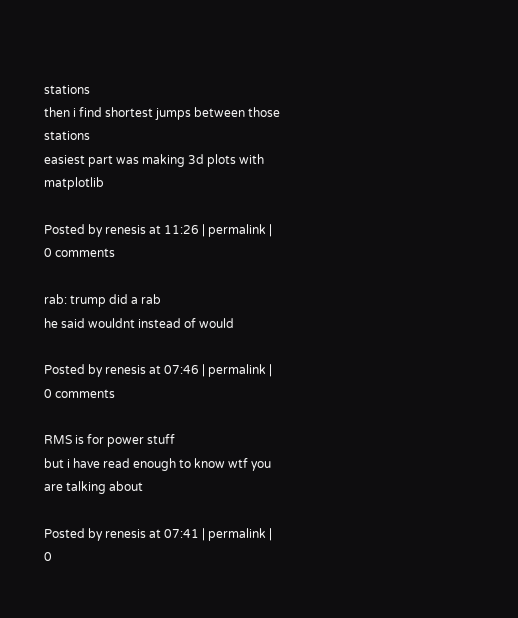stations
then i find shortest jumps between those stations
easiest part was making 3d plots with matplotlib

Posted by renesis at 11:26 | permalink | 0 comments

rab: trump did a rab
he said wouldnt instead of would

Posted by renesis at 07:46 | permalink | 0 comments

RMS is for power stuff
but i have read enough to know wtf you are talking about

Posted by renesis at 07:41 | permalink | 0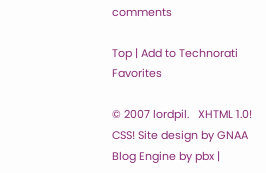comments

Top | Add to Technorati Favorites

© 2007 lordpil.   XHTML 1.0! CSS! Site design by GNAA  Blog Engine by pbx |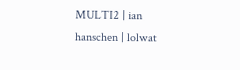MULTI2 | ian hanschen | lolwat